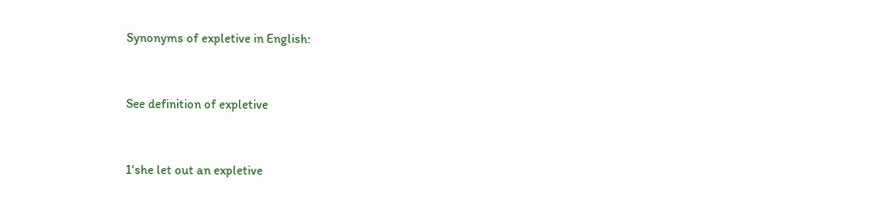Synonyms of expletive in English:


See definition of expletive


1‘she let out an expletive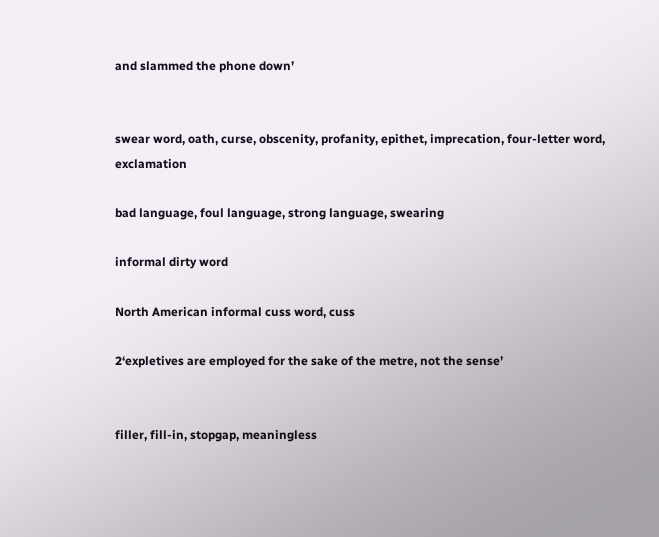and slammed the phone down’


swear word, oath, curse, obscenity, profanity, epithet, imprecation, four-letter word, exclamation

bad language, foul language, strong language, swearing

informal dirty word

North American informal cuss word, cuss

2‘expletives are employed for the sake of the metre, not the sense’


filler, fill-in, stopgap, meaningless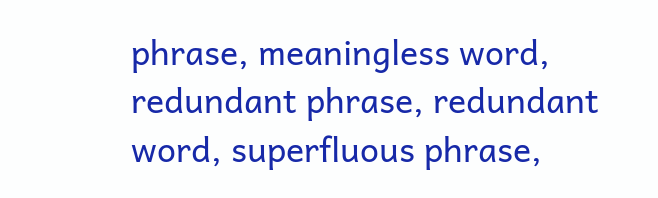phrase, meaningless word, redundant phrase, redundant word, superfluous phrase,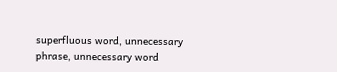superfluous word, unnecessary phrase, unnecessary word